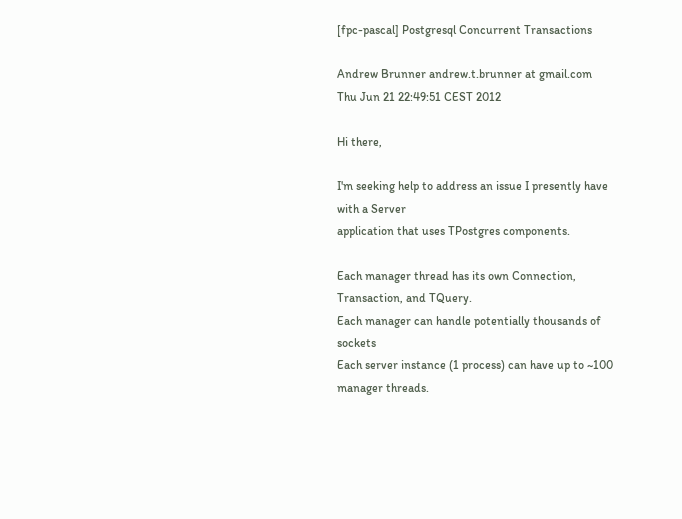[fpc-pascal] Postgresql Concurrent Transactions

Andrew Brunner andrew.t.brunner at gmail.com
Thu Jun 21 22:49:51 CEST 2012

Hi there,

I'm seeking help to address an issue I presently have with a Server
application that uses TPostgres components.

Each manager thread has its own Connection, Transaction, and TQuery.
Each manager can handle potentially thousands of sockets
Each server instance (1 process) can have up to ~100 manager threads.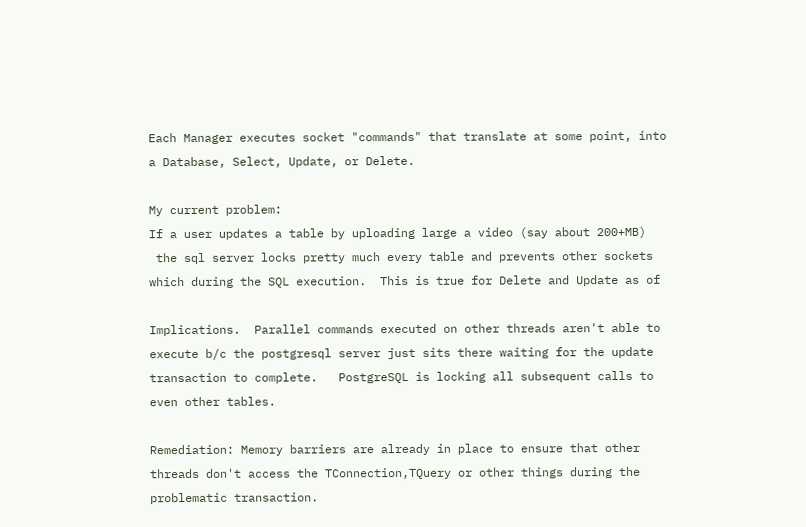Each Manager executes socket "commands" that translate at some point, into
a Database, Select, Update, or Delete.

My current problem:
If a user updates a table by uploading large a video (say about 200+MB)
 the sql server locks pretty much every table and prevents other sockets
which during the SQL execution.  This is true for Delete and Update as of

Implications.  Parallel commands executed on other threads aren't able to
execute b/c the postgresql server just sits there waiting for the update
transaction to complete.   PostgreSQL is locking all subsequent calls to
even other tables.

Remediation: Memory barriers are already in place to ensure that other
threads don't access the TConnection,TQuery or other things during the
problematic transaction.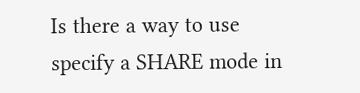Is there a way to use specify a SHARE mode in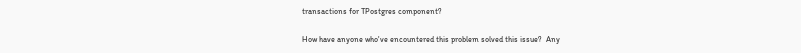transactions for TPostgres component?

How have anyone who've encountered this problem solved this issue?  Any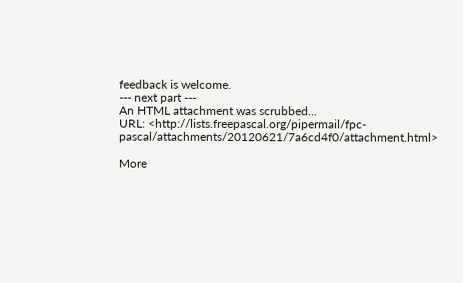feedback is welcome.
--- next part ---
An HTML attachment was scrubbed...
URL: <http://lists.freepascal.org/pipermail/fpc-pascal/attachments/20120621/7a6cd4f0/attachment.html>

More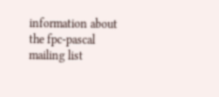information about the fpc-pascal mailing list